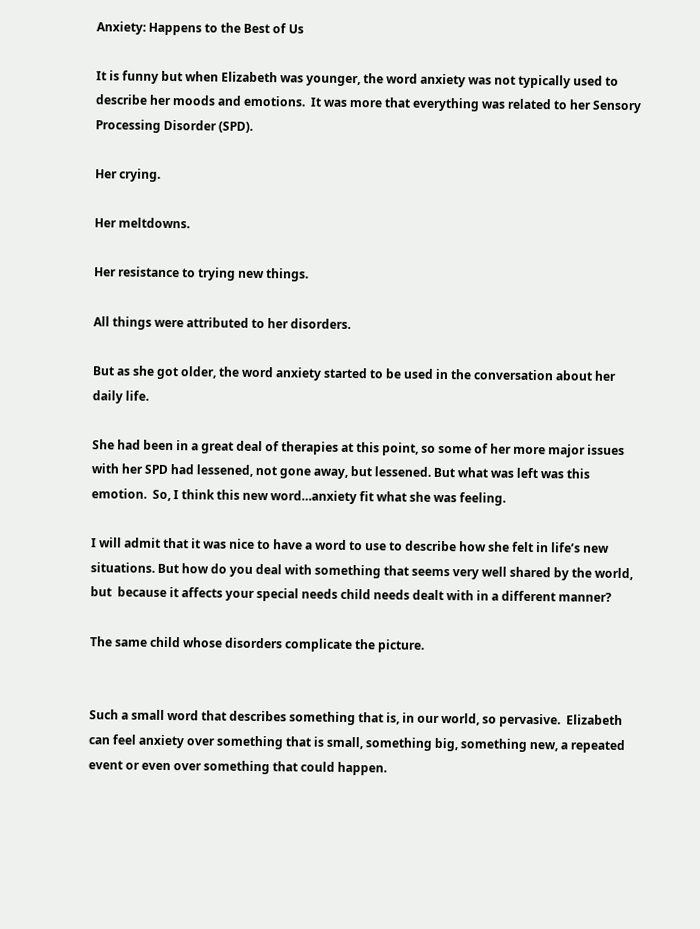Anxiety: Happens to the Best of Us

It is funny but when Elizabeth was younger, the word anxiety was not typically used to describe her moods and emotions.  It was more that everything was related to her Sensory Processing Disorder (SPD).

Her crying.

Her meltdowns.

Her resistance to trying new things.

All things were attributed to her disorders.

But as she got older, the word anxiety started to be used in the conversation about her daily life.

She had been in a great deal of therapies at this point, so some of her more major issues with her SPD had lessened, not gone away, but lessened. But what was left was this emotion.  So, I think this new word…anxiety fit what she was feeling.

I will admit that it was nice to have a word to use to describe how she felt in life’s new situations. But how do you deal with something that seems very well shared by the world, but  because it affects your special needs child needs dealt with in a different manner?

The same child whose disorders complicate the picture.


Such a small word that describes something that is, in our world, so pervasive.  Elizabeth can feel anxiety over something that is small, something big, something new, a repeated event or even over something that could happen.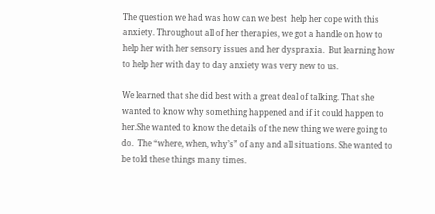The question we had was how can we best  help her cope with this anxiety. Throughout all of her therapies, we got a handle on how to help her with her sensory issues and her dyspraxia.  But learning how to help her with day to day anxiety was very new to us.

We learned that she did best with a great deal of talking. That she wanted to know why something happened and if it could happen to her.She wanted to know the details of the new thing we were going to do.  The “where, when, why’s” of any and all situations. She wanted to be told these things many times.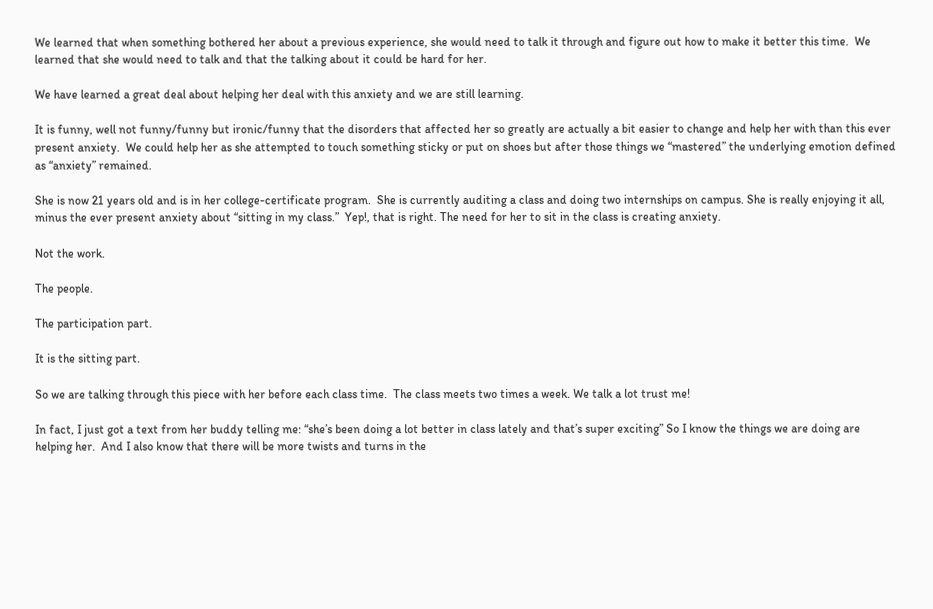We learned that when something bothered her about a previous experience, she would need to talk it through and figure out how to make it better this time.  We learned that she would need to talk and that the talking about it could be hard for her.

We have learned a great deal about helping her deal with this anxiety and we are still learning.

It is funny, well not funny/funny but ironic/funny that the disorders that affected her so greatly are actually a bit easier to change and help her with than this ever present anxiety.  We could help her as she attempted to touch something sticky or put on shoes but after those things we “mastered” the underlying emotion defined as “anxiety” remained.

She is now 21 years old and is in her college-certificate program.  She is currently auditing a class and doing two internships on campus. She is really enjoying it all, minus the ever present anxiety about “sitting in my class.”  Yep!, that is right. The need for her to sit in the class is creating anxiety.

Not the work.

The people.

The participation part.

It is the sitting part.

So we are talking through this piece with her before each class time.  The class meets two times a week. We talk a lot trust me!

In fact, I just got a text from her buddy telling me: “she’s been doing a lot better in class lately and that’s super exciting” So I know the things we are doing are helping her.  And I also know that there will be more twists and turns in the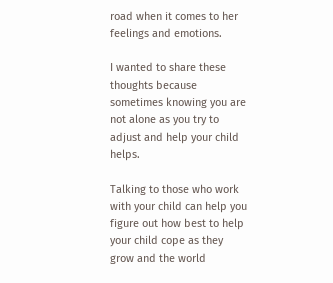road when it comes to her feelings and emotions.

I wanted to share these thoughts because sometimes knowing you are not alone as you try to adjust and help your child helps.

Talking to those who work with your child can help you figure out how best to help your child cope as they grow and the world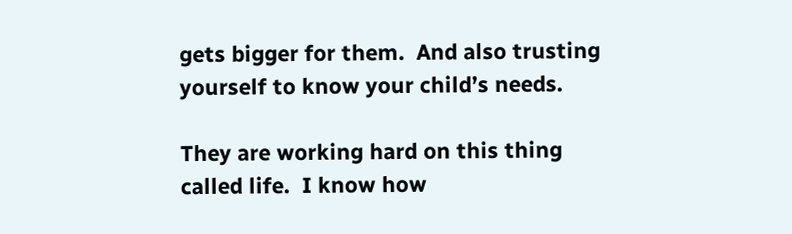gets bigger for them.  And also trusting yourself to know your child’s needs.

They are working hard on this thing called life.  I know how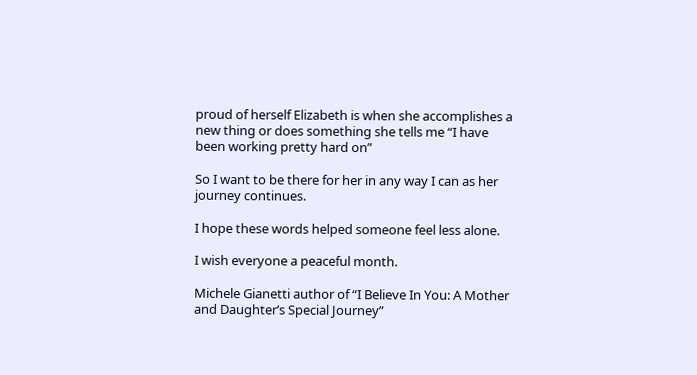proud of herself Elizabeth is when she accomplishes a new thing or does something she tells me “I have been working pretty hard on”

So I want to be there for her in any way I can as her journey continues.

I hope these words helped someone feel less alone.

I wish everyone a peaceful month.

Michele Gianetti author of “I Believe In You: A Mother and Daughter’s Special Journey”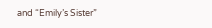and “Emily’s Sister”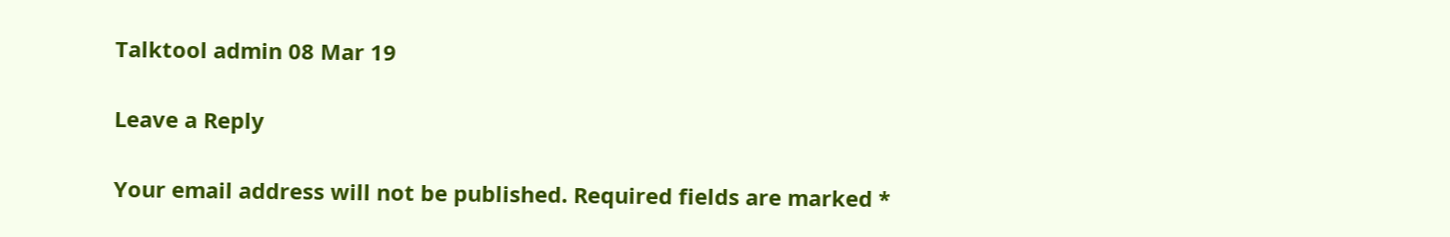Talktool admin 08 Mar 19

Leave a Reply

Your email address will not be published. Required fields are marked *